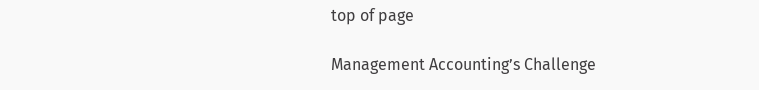top of page

Management Accounting’s Challenge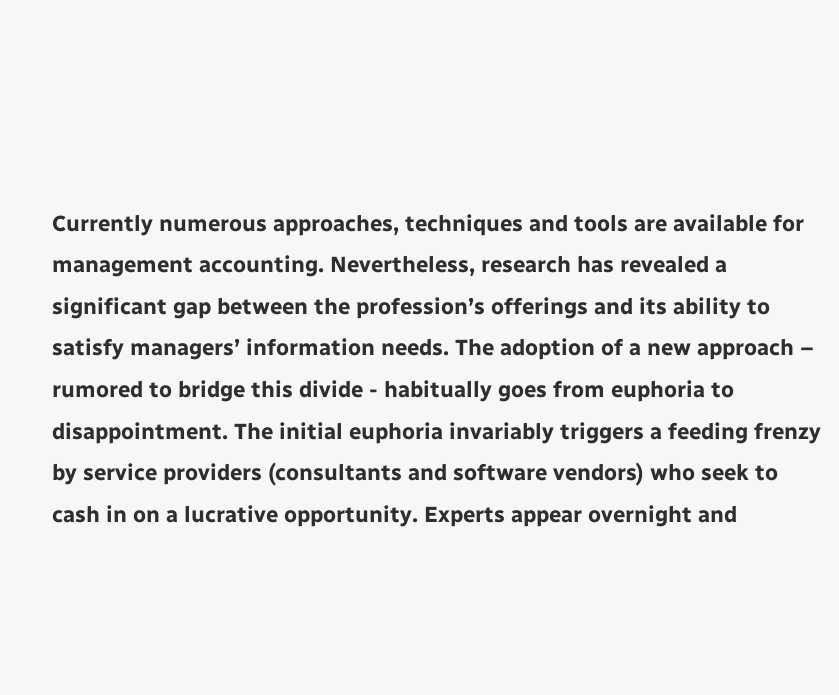Currently numerous approaches, techniques and tools are available for management accounting. Nevertheless, research has revealed a significant gap between the profession’s offerings and its ability to satisfy managers’ information needs. The adoption of a new approach – rumored to bridge this divide - habitually goes from euphoria to disappointment. The initial euphoria invariably triggers a feeding frenzy by service providers (consultants and software vendors) who seek to cash in on a lucrative opportunity. Experts appear overnight and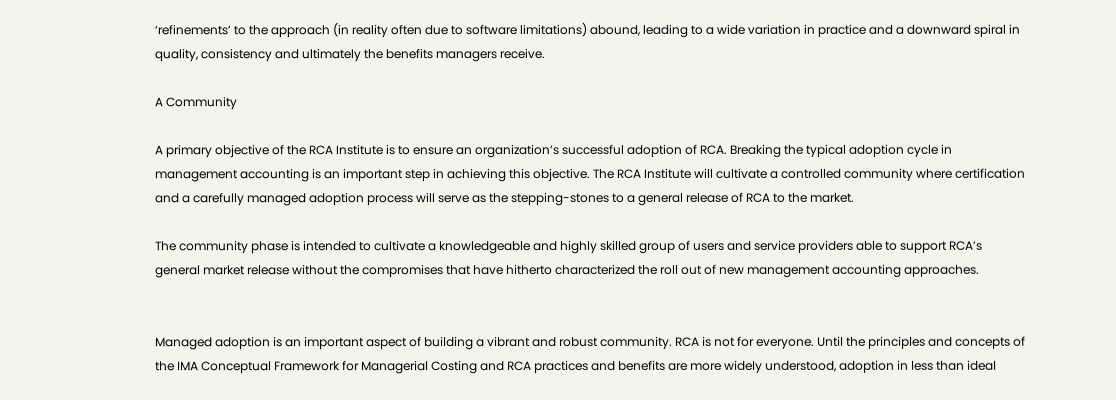‘refinements’ to the approach (in reality often due to software limitations) abound, leading to a wide variation in practice and a downward spiral in quality, consistency and ultimately the benefits managers receive.

A Community

A primary objective of the RCA Institute is to ensure an organization’s successful adoption of RCA. Breaking the typical adoption cycle in management accounting is an important step in achieving this objective. The RCA Institute will cultivate a controlled community where certification and a carefully managed adoption process will serve as the stepping-stones to a general release of RCA to the market.

The community phase is intended to cultivate a knowledgeable and highly skilled group of users and service providers able to support RCA’s general market release without the compromises that have hitherto characterized the roll out of new management accounting approaches.


Managed adoption is an important aspect of building a vibrant and robust community. RCA is not for everyone. Until the principles and concepts of the IMA Conceptual Framework for Managerial Costing and RCA practices and benefits are more widely understood, adoption in less than ideal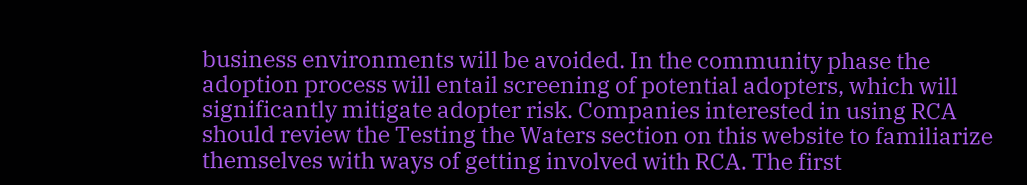business environments will be avoided. In the community phase the adoption process will entail screening of potential adopters, which will significantly mitigate adopter risk. Companies interested in using RCA should review the Testing the Waters section on this website to familiarize themselves with ways of getting involved with RCA. The first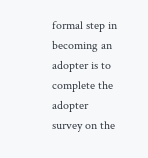formal step in becoming an adopter is to complete the adopter survey on the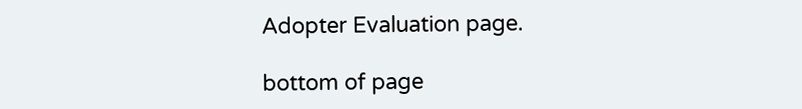Adopter Evaluation page.

bottom of page